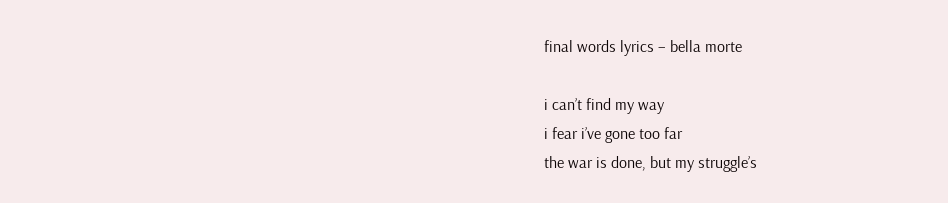final words lyrics – bella morte

i can’t find my way
i fear i’ve gone too far
the war is done, but my struggle’s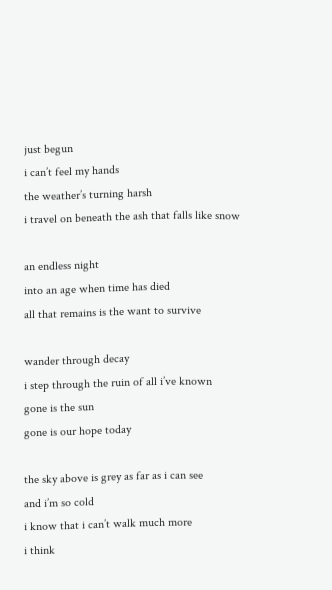just begun
i can’t feel my hands
the weather’s turning harsh
i travel on beneath the ash that falls like snow

an endless night
into an age when time has died
all that remains is the want to survive

wander through decay
i step through the ruin of all i’ve known
gone is the sun
gone is our hope today

the sky above is grey as far as i can see
and i’m so cold
i know that i can’t walk much more
i think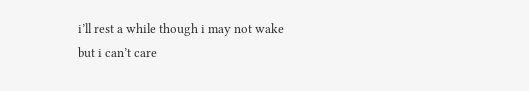i’ll rest a while though i may not wake
but i can’t care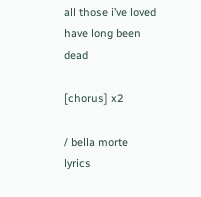all those i’ve loved have long been dead

[chorus] x2

/ bella morte lyrics